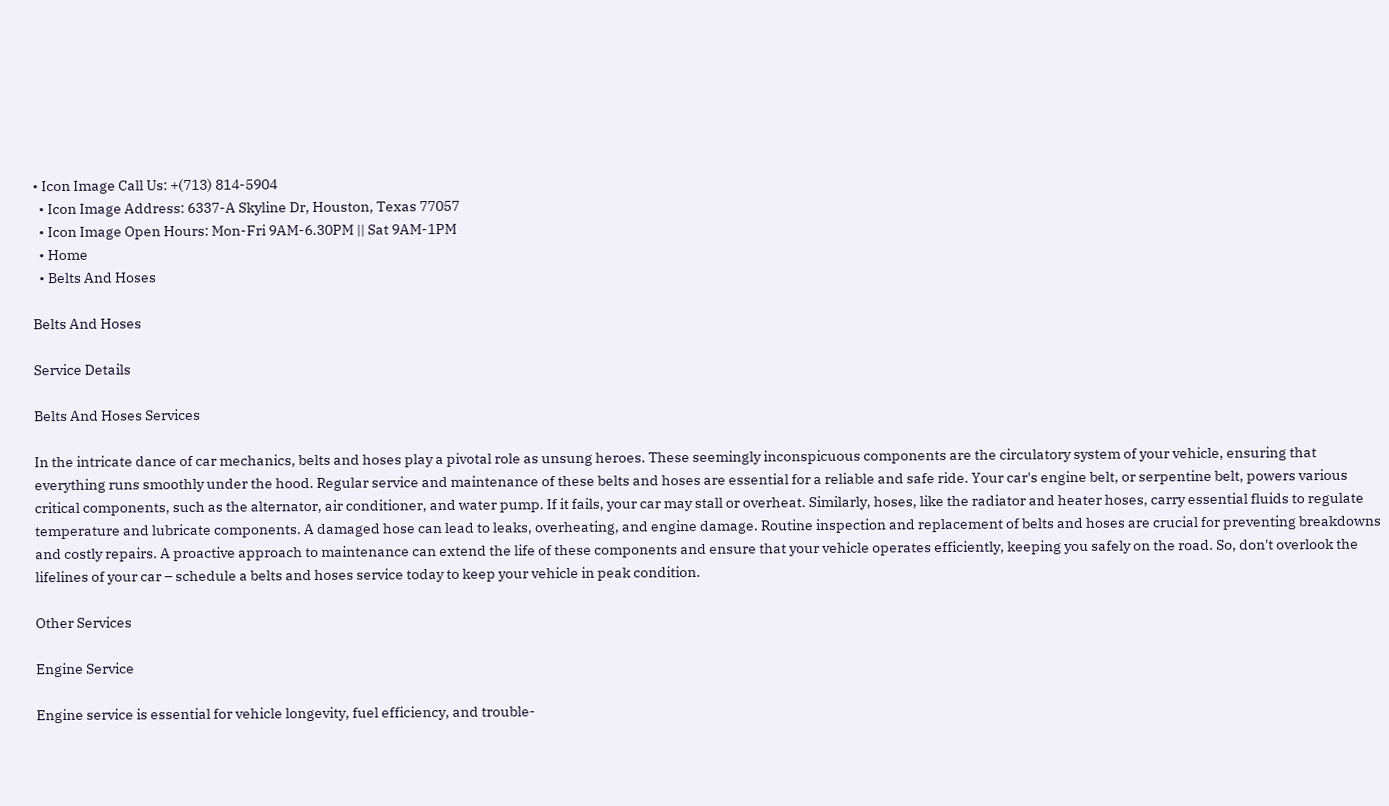• Icon Image Call Us: +(713) 814-5904
  • Icon Image Address: 6337-A Skyline Dr, Houston, Texas 77057
  • Icon Image Open Hours: Mon-Fri 9AM-6.30PM || Sat 9AM-1PM
  • Home
  • Belts And Hoses

Belts And Hoses

Service Details

Belts And Hoses Services

In the intricate dance of car mechanics, belts and hoses play a pivotal role as unsung heroes. These seemingly inconspicuous components are the circulatory system of your vehicle, ensuring that everything runs smoothly under the hood. Regular service and maintenance of these belts and hoses are essential for a reliable and safe ride. Your car's engine belt, or serpentine belt, powers various critical components, such as the alternator, air conditioner, and water pump. If it fails, your car may stall or overheat. Similarly, hoses, like the radiator and heater hoses, carry essential fluids to regulate temperature and lubricate components. A damaged hose can lead to leaks, overheating, and engine damage. Routine inspection and replacement of belts and hoses are crucial for preventing breakdowns and costly repairs. A proactive approach to maintenance can extend the life of these components and ensure that your vehicle operates efficiently, keeping you safely on the road. So, don't overlook the lifelines of your car – schedule a belts and hoses service today to keep your vehicle in peak condition.

Other Services

Engine Service

Engine service is essential for vehicle longevity, fuel efficiency, and trouble-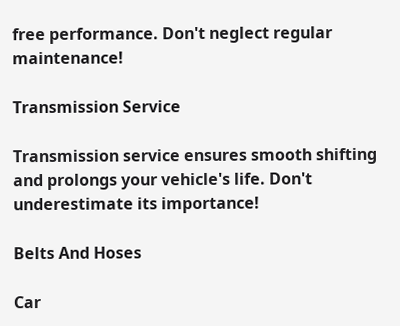free performance. Don't neglect regular maintenance!

Transmission Service

Transmission service ensures smooth shifting and prolongs your vehicle's life. Don't underestimate its importance!

Belts And Hoses

Car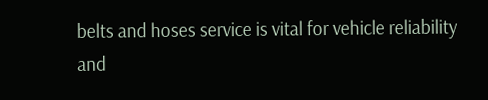belts and hoses service is vital for vehicle reliability and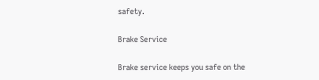safety.

Brake Service

Brake service keeps you safe on the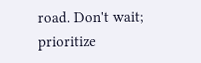road. Don't wait; prioritize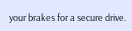your brakes for a secure drive.